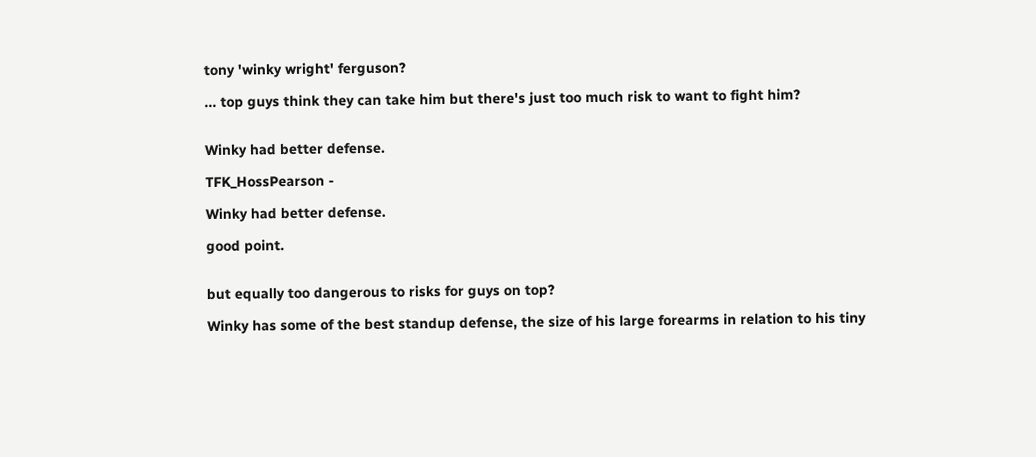tony 'winky wright' ferguson?

... top guys think they can take him but there's just too much risk to want to fight him?


Winky had better defense.

TFK_HossPearson -

Winky had better defense.

good point.


but equally too dangerous to risks for guys on top?

Winky has some of the best standup defense, the size of his large forearms in relation to his tiny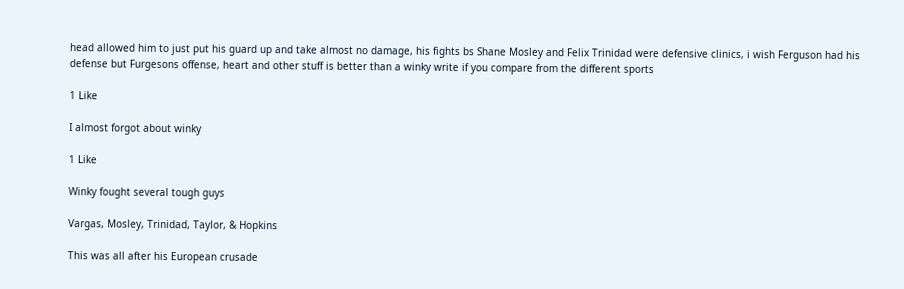head allowed him to just put his guard up and take almost no damage, his fights bs Shane Mosley and Felix Trinidad were defensive clinics, i wish Ferguson had his defense but Furgesons offense, heart and other stuff is better than a winky write if you compare from the different sports

1 Like

I almost forgot about winky

1 Like

Winky fought several tough guys

Vargas, Mosley, Trinidad, Taylor, & Hopkins

This was all after his European crusade